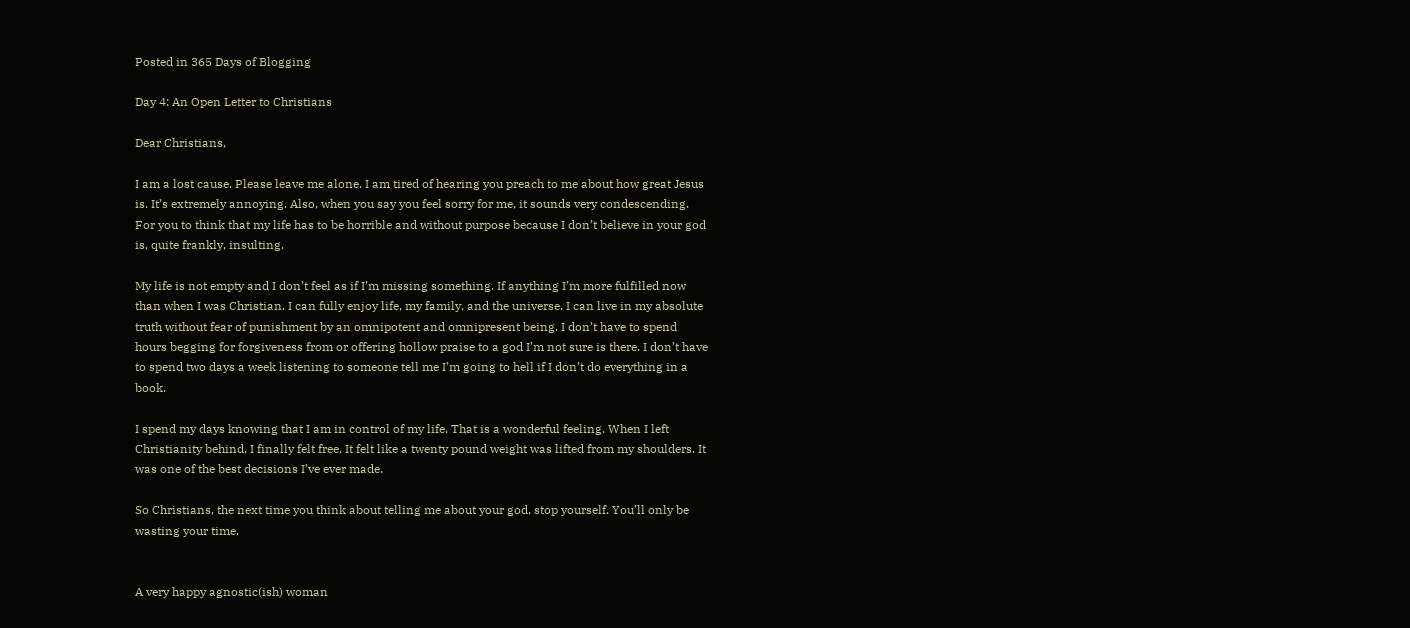Posted in 365 Days of Blogging

Day 4: An Open Letter to Christians

Dear Christians,

I am a lost cause. Please leave me alone. I am tired of hearing you preach to me about how great Jesus is. It’s extremely annoying. Also, when you say you feel sorry for me, it sounds very condescending. For you to think that my life has to be horrible and without purpose because I don’t believe in your god is, quite frankly, insulting.

My life is not empty and I don’t feel as if I’m missing something. If anything I’m more fulfilled now than when I was Christian. I can fully enjoy life, my family, and the universe. I can live in my absolute truth without fear of punishment by an omnipotent and omnipresent being. I don’t have to spend hours begging for forgiveness from or offering hollow praise to a god I’m not sure is there. I don’t have to spend two days a week listening to someone tell me I’m going to hell if I don’t do everything in a book.

I spend my days knowing that I am in control of my life. That is a wonderful feeling. When I left Christianity behind, I finally felt free. It felt like a twenty pound weight was lifted from my shoulders. It was one of the best decisions I’ve ever made.

So Christians, the next time you think about telling me about your god, stop yourself. You’ll only be wasting your time.


A very happy agnostic(ish) woman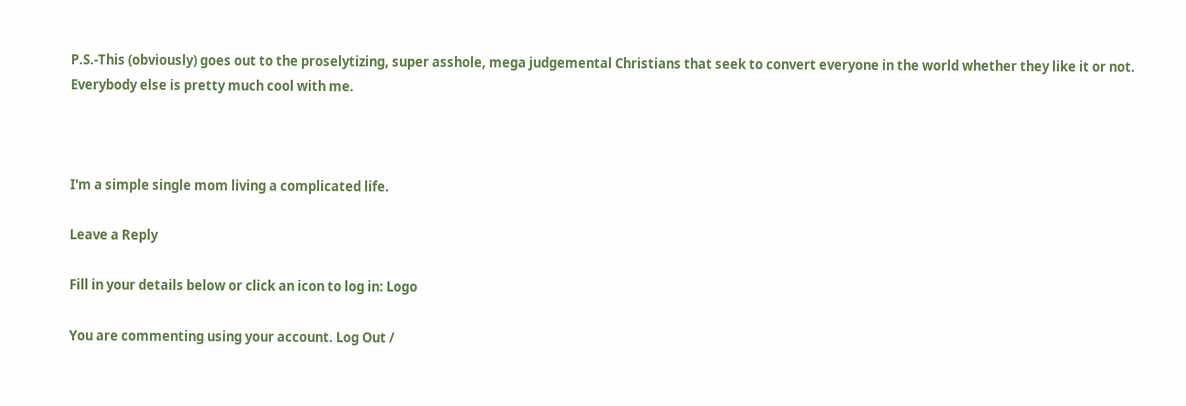P.S.-This (obviously) goes out to the proselytizing, super asshole, mega judgemental Christians that seek to convert everyone in the world whether they like it or not. Everybody else is pretty much cool with me.



I'm a simple single mom living a complicated life.

Leave a Reply

Fill in your details below or click an icon to log in: Logo

You are commenting using your account. Log Out /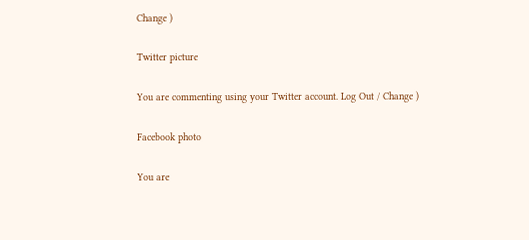Change )

Twitter picture

You are commenting using your Twitter account. Log Out / Change )

Facebook photo

You are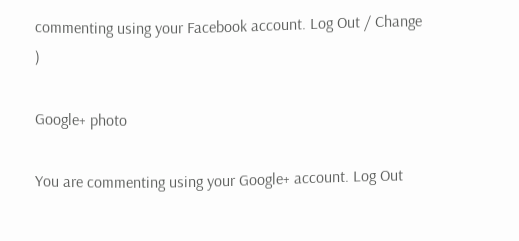commenting using your Facebook account. Log Out / Change )

Google+ photo

You are commenting using your Google+ account. Log Out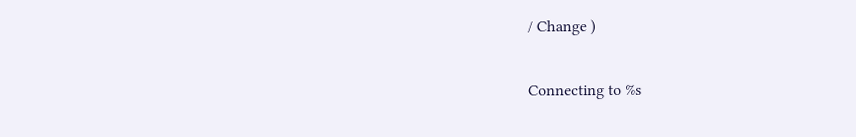/ Change )

Connecting to %s